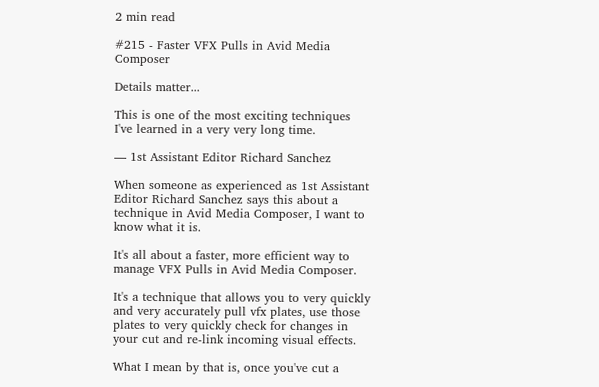2 min read

#215 - Faster VFX Pulls in Avid Media Composer

Details matter...

This is one of the most exciting techniques I've learned in a very very long time.

— 1st Assistant Editor Richard Sanchez

When someone as experienced as 1st Assistant Editor Richard Sanchez says this about a technique in Avid Media Composer, I want to know what it is.

It's all about a faster, more efficient way to manage VFX Pulls in Avid Media Composer.

It's a technique that allows you to very quickly and very accurately pull vfx plates, use those plates to very quickly check for changes in your cut and re-link incoming visual effects.

What I mean by that is, once you've cut a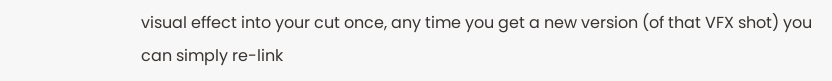visual effect into your cut once, any time you get a new version (of that VFX shot) you can simply re-link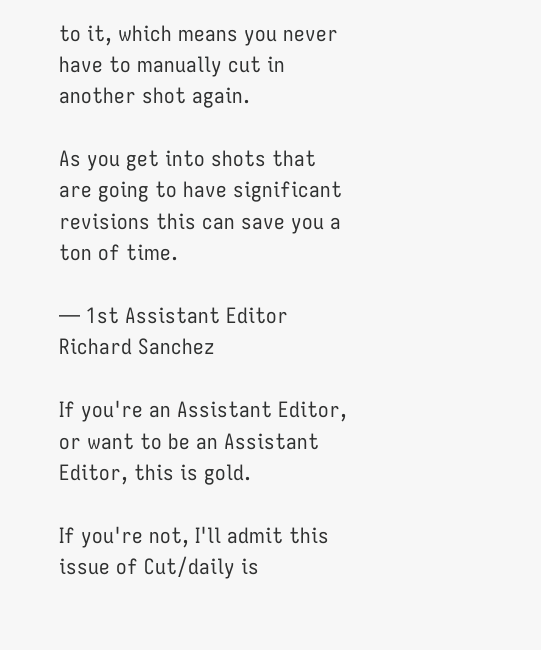to it, which means you never have to manually cut in another shot again.

As you get into shots that are going to have significant revisions this can save you a ton of time.

— 1st Assistant Editor Richard Sanchez

If you're an Assistant Editor, or want to be an Assistant Editor, this is gold.

If you're not, I'll admit this issue of Cut/daily is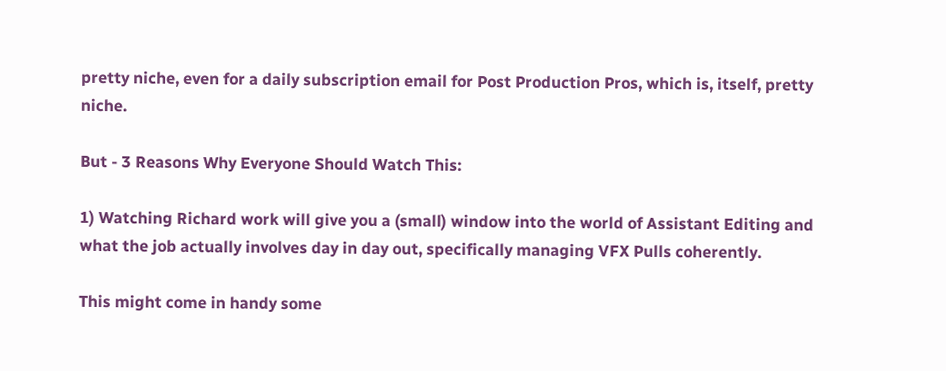pretty niche, even for a daily subscription email for Post Production Pros, which is, itself, pretty niche.

But - 3 Reasons Why Everyone Should Watch This:

1) Watching Richard work will give you a (small) window into the world of Assistant Editing and what the job actually involves day in day out, specifically managing VFX Pulls coherently.

This might come in handy some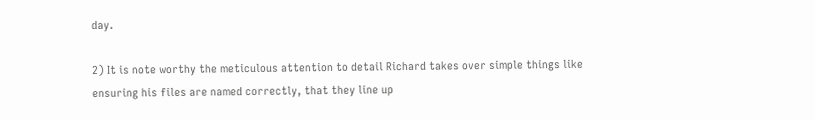day.

2) It is note worthy the meticulous attention to detail Richard takes over simple things like ensuring his files are named correctly, that they line up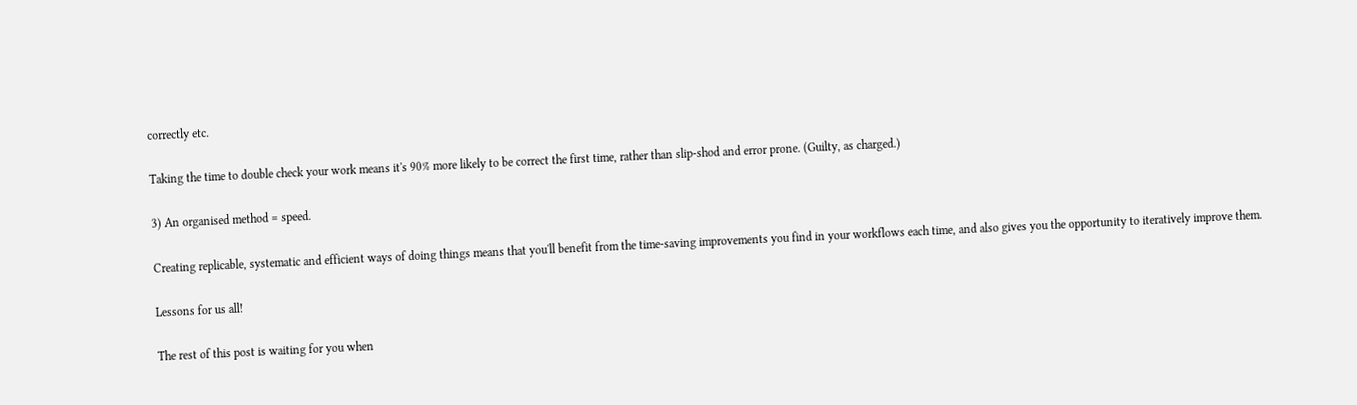correctly etc.

Taking the time to double check your work means it's 90% more likely to be correct the first time, rather than slip-shod and error prone. (Guilty, as charged.)

3) An organised method = speed.

Creating replicable, systematic and efficient ways of doing things means that you'll benefit from the time-saving improvements you find in your workflows each time, and also gives you the opportunity to iteratively improve them.

Lessons for us all!

The rest of this post is waiting for you when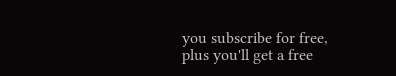you subscribe for free, plus you'll get a free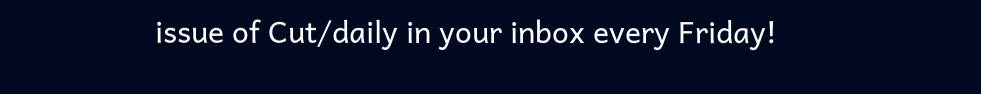issue of Cut/daily in your inbox every Friday!